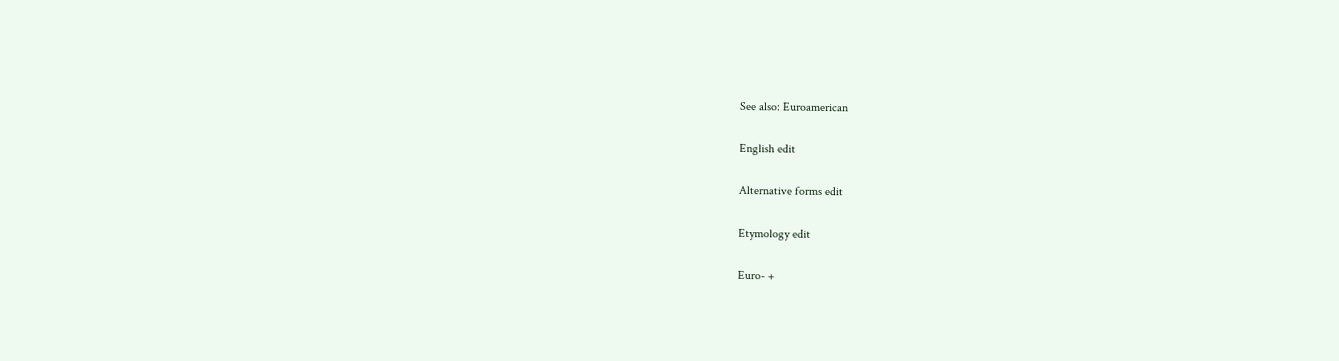See also: Euroamerican

English edit

Alternative forms edit

Etymology edit

Euro- +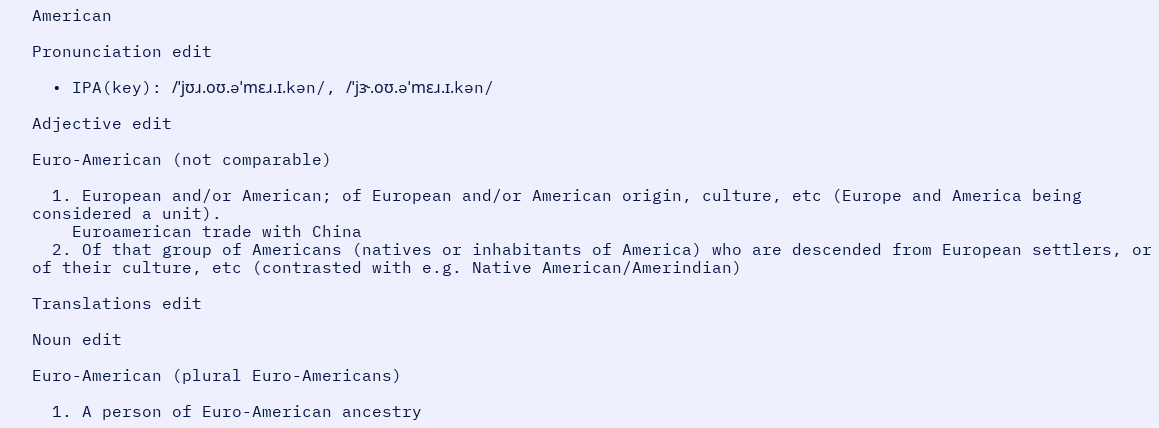American

Pronunciation edit

  • IPA(key): /ˈjʊɹ.oʊ.əˈmɛɹ.ɪ.kən/, /ˈjɝ.oʊ.əˈmɛɹ.ɪ.kən/

Adjective edit

Euro-American (not comparable)

  1. European and/or American; of European and/or American origin, culture, etc (Europe and America being considered a unit).
    Euroamerican trade with China
  2. Of that group of Americans (natives or inhabitants of America) who are descended from European settlers, or of their culture, etc (contrasted with e.g. Native American/Amerindian)

Translations edit

Noun edit

Euro-American (plural Euro-Americans)

  1. A person of Euro-American ancestry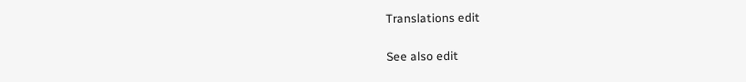Translations edit

See also edit